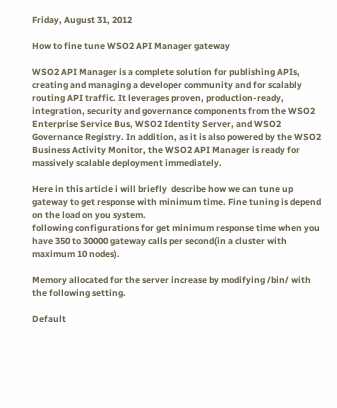Friday, August 31, 2012

How to fine tune WSO2 API Manager gateway

WSO2 API Manager is a complete solution for publishing APIs, creating and managing a developer community and for scalably routing API traffic. It leverages proven, production-ready, integration, security and governance components from the WSO2 Enterprise Service Bus, WSO2 Identity Server, and WSO2 Governance Registry. In addition, as it is also powered by the WSO2 Business Activity Monitor, the WSO2 API Manager is ready for massively scalable deployment immediately.

Here in this article i will briefly  describe how we can tune up gateway to get response with minimum time. Fine tuning is depend on the load on you system.
following configurations for get minimum response time when you have 350 to 30000 gateway calls per second(in a cluster with maximum 10 nodes).

Memory allocated for the server increase by modifying /bin/ with the following setting.

Default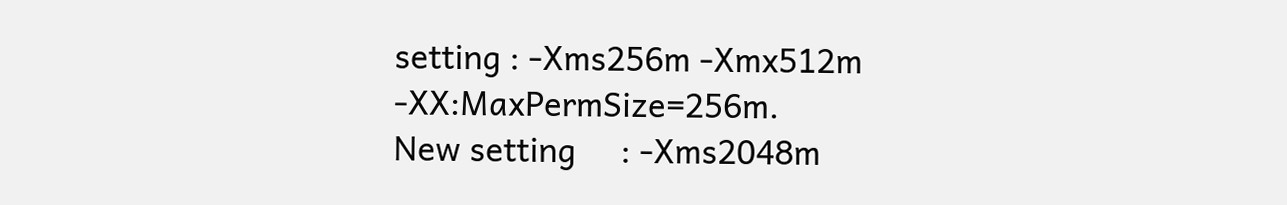setting : -Xms256m -Xmx512m -XX:MaxPermSize=256m.
New setting     : -Xms2048m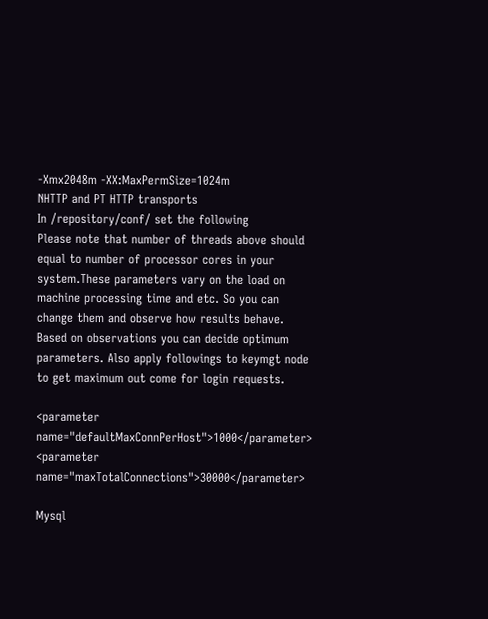-Xmx2048m -XX:MaxPermSize=1024m
NHTTP and PT HTTP transports
In /repository/conf/ set the following
Please note that number of threads above should equal to number of processor cores in your system.These parameters vary on the load on machine processing time and etc. So you can change them and observe how results behave. Based on observations you can decide optimum parameters. Also apply followings to keymgt node to get maximum out come for login requests.

<parameter name="defaultMaxConnPerHost">1000</parameter>
<parameter name="maxTotalConnections">30000</parameter>

Mysql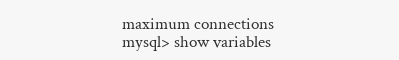maximum connections
mysql> show variables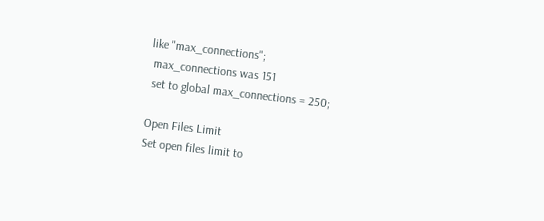like "max_connections";
 max_connections was 151
 set to global max_connections = 250;

Open Files Limit
Set open files limit to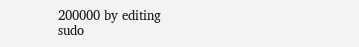200000 by editing
sudo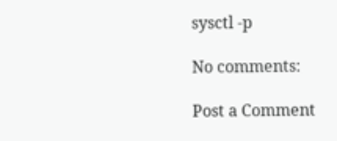sysctl -p

No comments:

Post a Comment